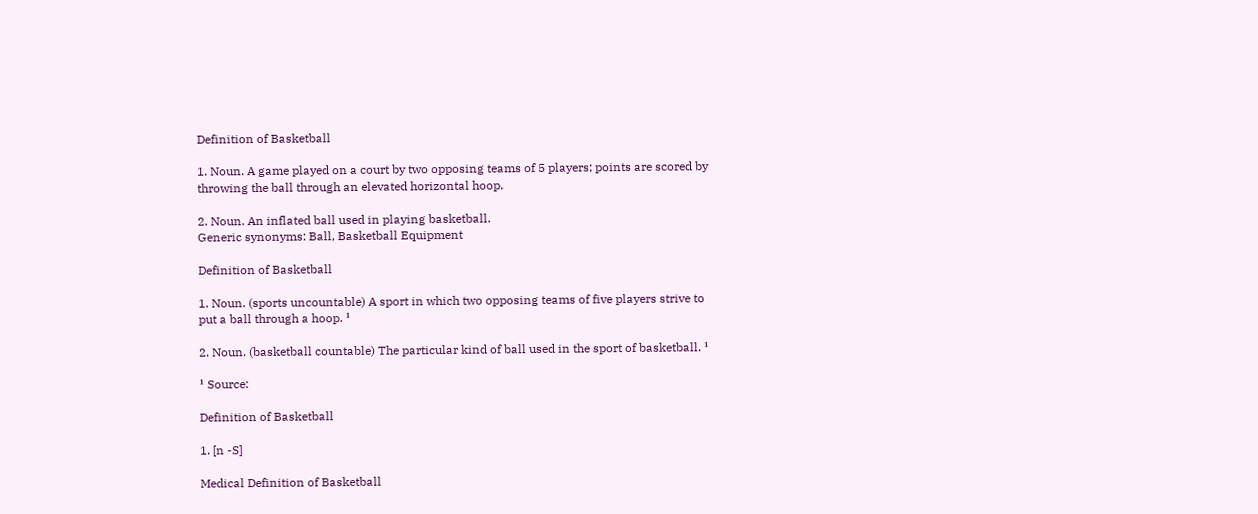Definition of Basketball

1. Noun. A game played on a court by two opposing teams of 5 players; points are scored by throwing the ball through an elevated horizontal hoop.

2. Noun. An inflated ball used in playing basketball.
Generic synonyms: Ball, Basketball Equipment

Definition of Basketball

1. Noun. (sports uncountable) A sport in which two opposing teams of five players strive to put a ball through a hoop. ¹

2. Noun. (basketball countable) The particular kind of ball used in the sport of basketball. ¹

¹ Source:

Definition of Basketball

1. [n -S]

Medical Definition of Basketball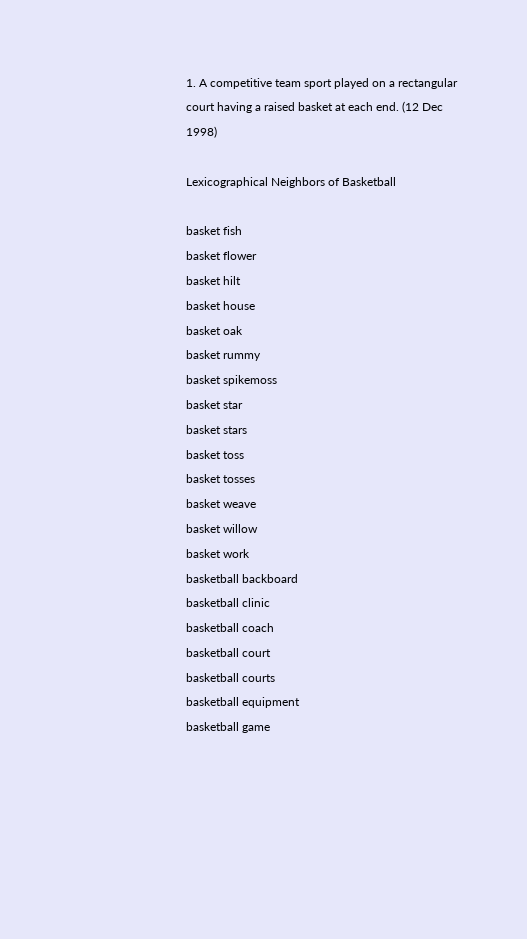1. A competitive team sport played on a rectangular court having a raised basket at each end. (12 Dec 1998)

Lexicographical Neighbors of Basketball

basket fish
basket flower
basket hilt
basket house
basket oak
basket rummy
basket spikemoss
basket star
basket stars
basket toss
basket tosses
basket weave
basket willow
basket work
basketball backboard
basketball clinic
basketball coach
basketball court
basketball courts
basketball equipment
basketball game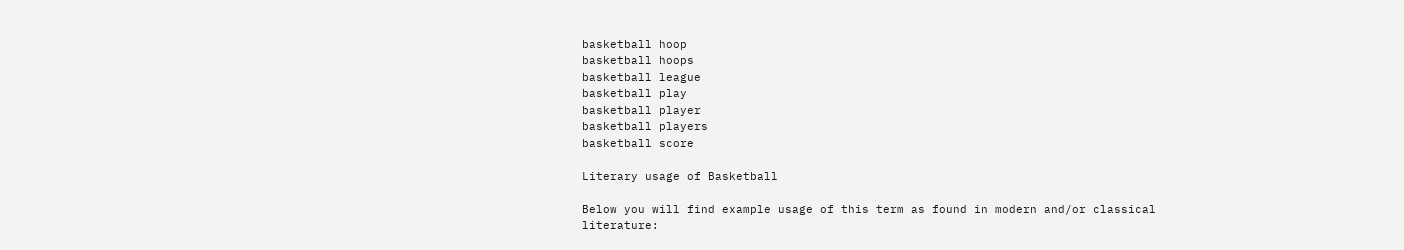basketball hoop
basketball hoops
basketball league
basketball play
basketball player
basketball players
basketball score

Literary usage of Basketball

Below you will find example usage of this term as found in modern and/or classical literature: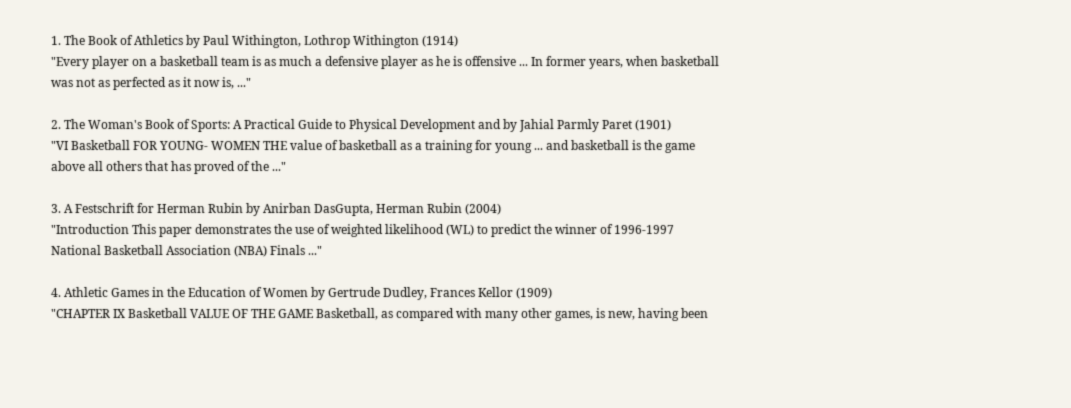1. The Book of Athletics by Paul Withington, Lothrop Withington (1914)
"Every player on a basketball team is as much a defensive player as he is offensive ... In former years, when basketball was not as perfected as it now is, ..."

2. The Woman's Book of Sports: A Practical Guide to Physical Development and by Jahial Parmly Paret (1901)
"VI Basketball FOR YOUNG- WOMEN THE value of basketball as a training for young ... and basketball is the game above all others that has proved of the ..."

3. A Festschrift for Herman Rubin by Anirban DasGupta, Herman Rubin (2004)
"Introduction This paper demonstrates the use of weighted likelihood (WL) to predict the winner of 1996-1997 National Basketball Association (NBA) Finals ..."

4. Athletic Games in the Education of Women by Gertrude Dudley, Frances Kellor (1909)
"CHAPTER IX Basketball VALUE OF THE GAME Basketball, as compared with many other games, is new, having been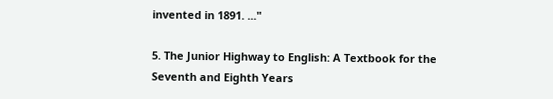invented in 1891. ..."

5. The Junior Highway to English: A Textbook for the Seventh and Eighth Years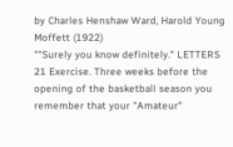by Charles Henshaw Ward, Harold Young Moffett (1922)
""Surely you know definitely." LETTERS 21 Exercise. Three weeks before the opening of the basketball season you remember that your "Amateur"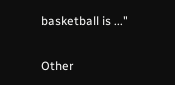basketball is ..."

Other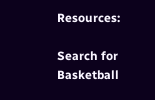Resources:

Search for Basketball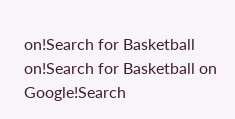on!Search for Basketball on!Search for Basketball on Google!Search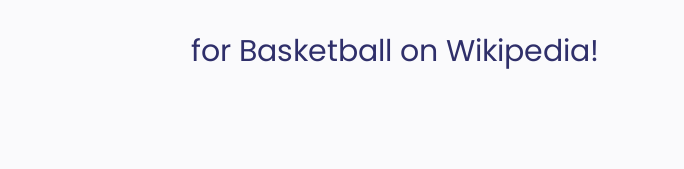for Basketball on Wikipedia!